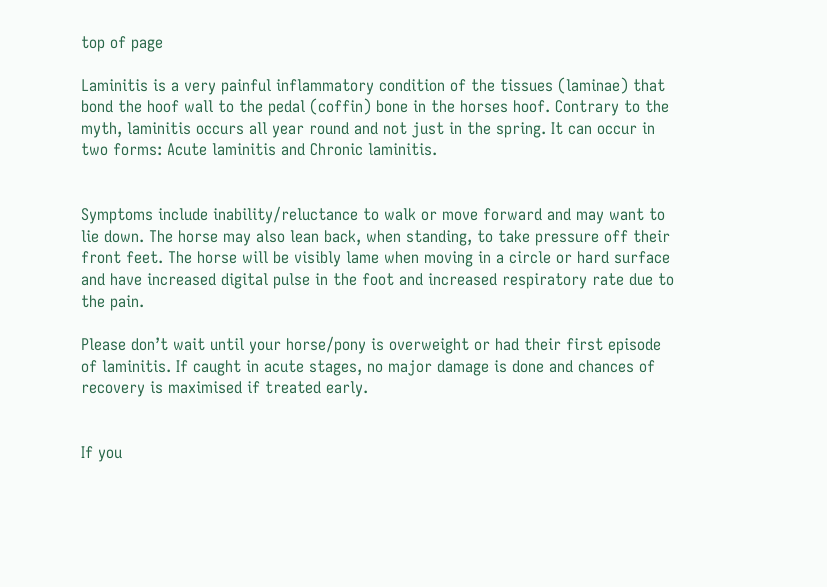top of page

Laminitis is a very painful inflammatory condition of the tissues (laminae) that bond the hoof wall to the pedal (coffin) bone in the horses hoof. Contrary to the myth, laminitis occurs all year round and not just in the spring. It can occur in two forms: Acute laminitis and Chronic laminitis.


Symptoms include inability/reluctance to walk or move forward and may want to lie down. The horse may also lean back, when standing, to take pressure off their front feet. The horse will be visibly lame when moving in a circle or hard surface and have increased digital pulse in the foot and increased respiratory rate due to the pain.

Please don’t wait until your horse/pony is overweight or had their first episode of laminitis. If caught in acute stages, no major damage is done and chances of recovery is maximised if treated early.


If you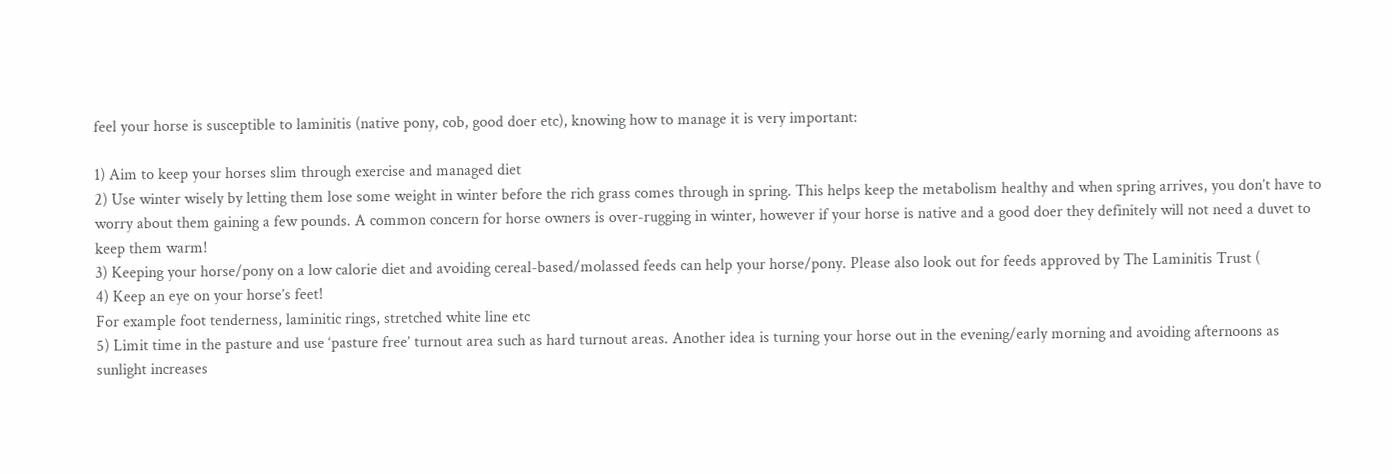feel your horse is susceptible to laminitis (native pony, cob, good doer etc), knowing how to manage it is very important:

1) Aim to keep your horses slim through exercise and managed diet
2) Use winter wisely by letting them lose some weight in winter before the rich grass comes through in spring. This helps keep the metabolism healthy and when spring arrives, you don’t have to worry about them gaining a few pounds. A common concern for horse owners is over-rugging in winter, however if your horse is native and a good doer they definitely will not need a duvet to keep them warm!
3) Keeping your horse/pony on a low calorie diet and avoiding cereal-based/molassed feeds can help your horse/pony. Please also look out for feeds approved by The Laminitis Trust (
4) Keep an eye on your horse’s feet!
For example foot tenderness, laminitic rings, stretched white line etc
5) Limit time in the pasture and use ‘pasture free’ turnout area such as hard turnout areas. Another idea is turning your horse out in the evening/early morning and avoiding afternoons as sunlight increases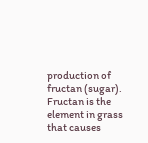production of fructan (sugar). Fructan is the element in grass that causes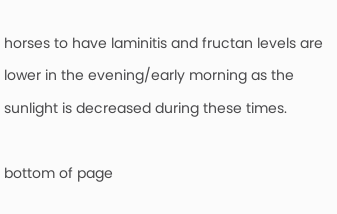horses to have laminitis and fructan levels are lower in the evening/early morning as the sunlight is decreased during these times.

bottom of page